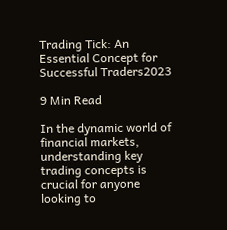Trading Tick: An Essential Concept for Successful Traders2023

9 Min Read

In the dynamic world of financial markets, understanding key trading concepts is crucial for anyone looking to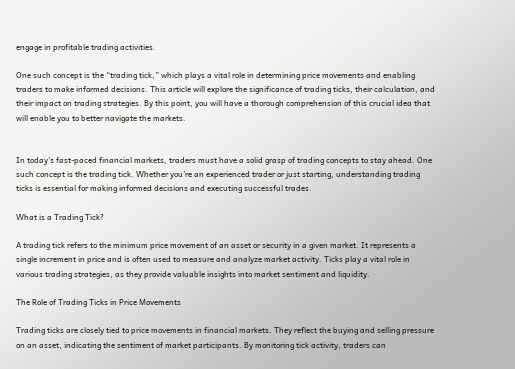engage in profitable trading activities.

One such concept is the “trading tick,” which plays a vital role in determining price movements and enabling traders to make informed decisions. This article will explore the significance of trading ticks, their calculation, and their impact on trading strategies. By this point, you will have a thorough comprehension of this crucial idea that will enable you to better navigate the markets.


In today’s fast-paced financial markets, traders must have a solid grasp of trading concepts to stay ahead. One such concept is the trading tick. Whether you’re an experienced trader or just starting, understanding trading ticks is essential for making informed decisions and executing successful trades.

What is a Trading Tick?

A trading tick refers to the minimum price movement of an asset or security in a given market. It represents a single increment in price and is often used to measure and analyze market activity. Ticks play a vital role in various trading strategies, as they provide valuable insights into market sentiment and liquidity.

The Role of Trading Ticks in Price Movements

Trading ticks are closely tied to price movements in financial markets. They reflect the buying and selling pressure on an asset, indicating the sentiment of market participants. By monitoring tick activity, traders can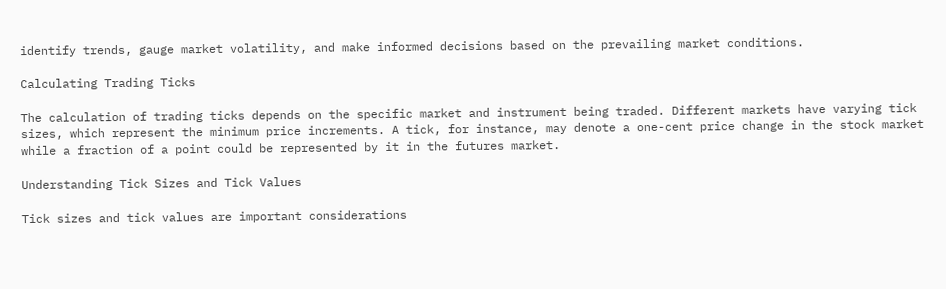identify trends, gauge market volatility, and make informed decisions based on the prevailing market conditions.

Calculating Trading Ticks

The calculation of trading ticks depends on the specific market and instrument being traded. Different markets have varying tick sizes, which represent the minimum price increments. A tick, for instance, may denote a one-cent price change in the stock market while a fraction of a point could be represented by it in the futures market.

Understanding Tick Sizes and Tick Values

Tick sizes and tick values are important considerations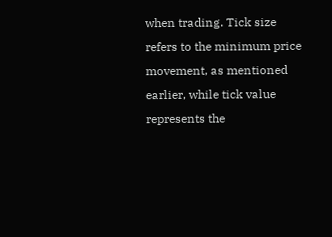when trading. Tick size refers to the minimum price movement, as mentioned earlier, while tick value represents the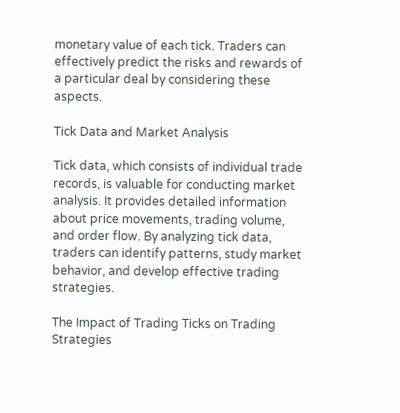monetary value of each tick. Traders can effectively predict the risks and rewards of a particular deal by considering these aspects.

Tick Data and Market Analysis

Tick data, which consists of individual trade records, is valuable for conducting market analysis. It provides detailed information about price movements, trading volume, and order flow. By analyzing tick data, traders can identify patterns, study market behavior, and develop effective trading strategies.

The Impact of Trading Ticks on Trading Strategies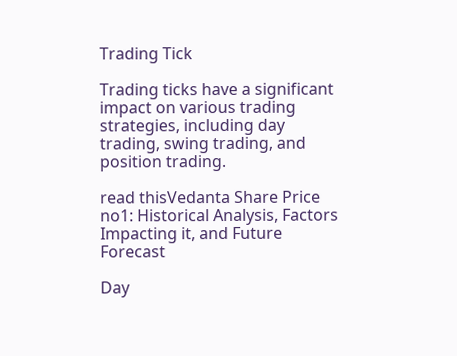Trading Tick

Trading ticks have a significant impact on various trading strategies, including day trading, swing trading, and position trading.

read thisVedanta Share Price no1: Historical Analysis, Factors Impacting it, and Future Forecast

Day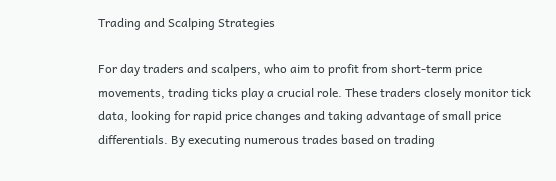Trading and Scalping Strategies

For day traders and scalpers, who aim to profit from short-term price movements, trading ticks play a crucial role. These traders closely monitor tick data, looking for rapid price changes and taking advantage of small price differentials. By executing numerous trades based on trading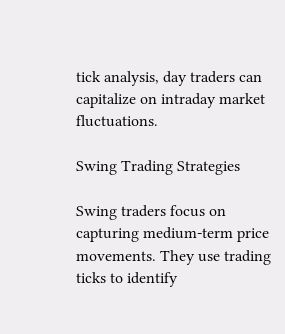tick analysis, day traders can capitalize on intraday market fluctuations.

Swing Trading Strategies

Swing traders focus on capturing medium-term price movements. They use trading ticks to identify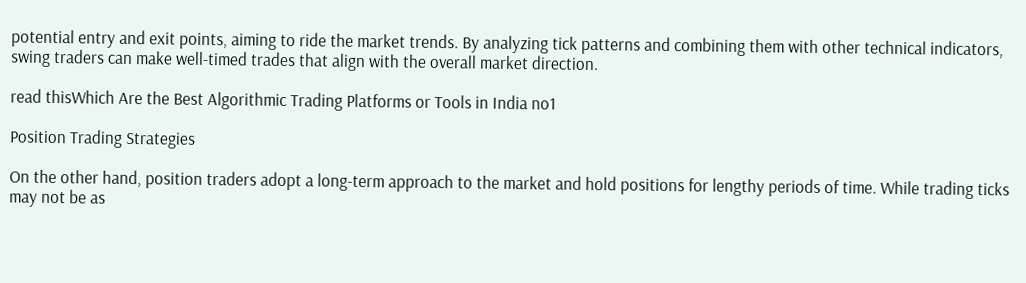potential entry and exit points, aiming to ride the market trends. By analyzing tick patterns and combining them with other technical indicators, swing traders can make well-timed trades that align with the overall market direction.

read thisWhich Are the Best Algorithmic Trading Platforms or Tools in India no1

Position Trading Strategies

On the other hand, position traders adopt a long-term approach to the market and hold positions for lengthy periods of time. While trading ticks may not be as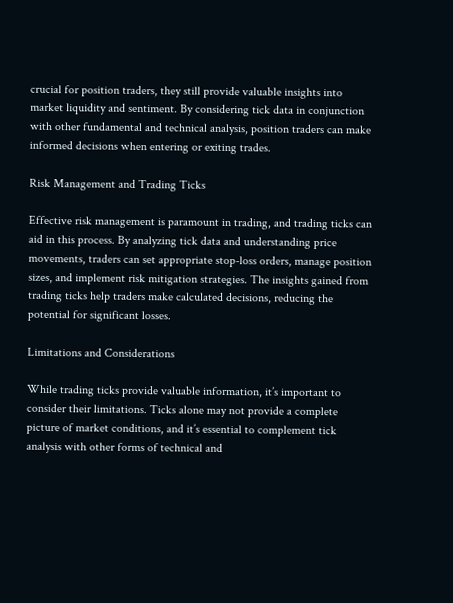crucial for position traders, they still provide valuable insights into market liquidity and sentiment. By considering tick data in conjunction with other fundamental and technical analysis, position traders can make informed decisions when entering or exiting trades.

Risk Management and Trading Ticks

Effective risk management is paramount in trading, and trading ticks can aid in this process. By analyzing tick data and understanding price movements, traders can set appropriate stop-loss orders, manage position sizes, and implement risk mitigation strategies. The insights gained from trading ticks help traders make calculated decisions, reducing the potential for significant losses.

Limitations and Considerations

While trading ticks provide valuable information, it’s important to consider their limitations. Ticks alone may not provide a complete picture of market conditions, and it’s essential to complement tick analysis with other forms of technical and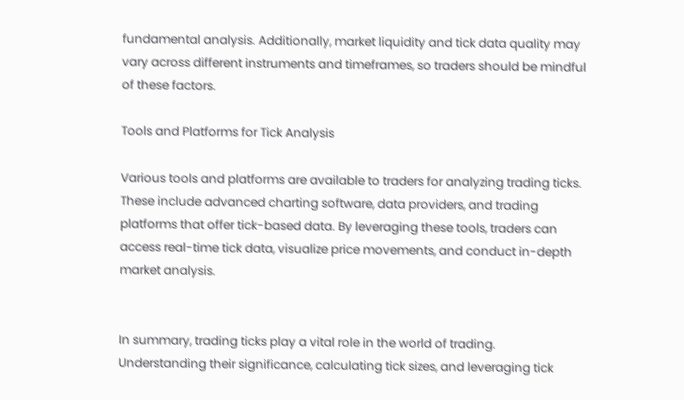fundamental analysis. Additionally, market liquidity and tick data quality may vary across different instruments and timeframes, so traders should be mindful of these factors.

Tools and Platforms for Tick Analysis

Various tools and platforms are available to traders for analyzing trading ticks. These include advanced charting software, data providers, and trading platforms that offer tick-based data. By leveraging these tools, traders can access real-time tick data, visualize price movements, and conduct in-depth market analysis.


In summary, trading ticks play a vital role in the world of trading. Understanding their significance, calculating tick sizes, and leveraging tick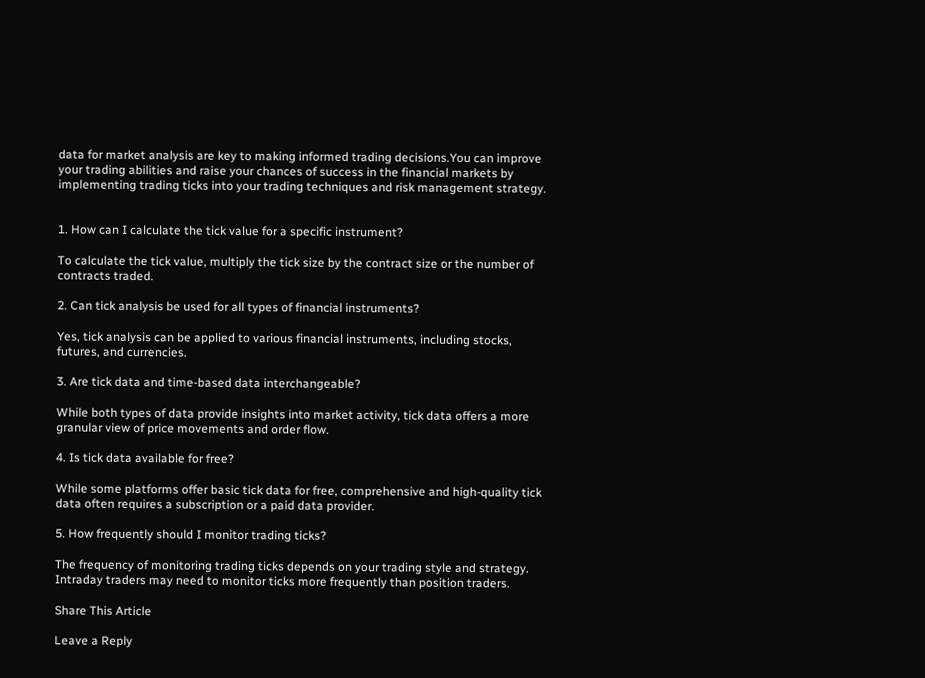data for market analysis are key to making informed trading decisions.You can improve your trading abilities and raise your chances of success in the financial markets by implementing trading ticks into your trading techniques and risk management strategy.


1. How can I calculate the tick value for a specific instrument?

To calculate the tick value, multiply the tick size by the contract size or the number of contracts traded.

2. Can tick analysis be used for all types of financial instruments?

Yes, tick analysis can be applied to various financial instruments, including stocks, futures, and currencies.

3. Are tick data and time-based data interchangeable?

While both types of data provide insights into market activity, tick data offers a more granular view of price movements and order flow.

4. Is tick data available for free?

While some platforms offer basic tick data for free, comprehensive and high-quality tick data often requires a subscription or a paid data provider.

5. How frequently should I monitor trading ticks?

The frequency of monitoring trading ticks depends on your trading style and strategy. Intraday traders may need to monitor ticks more frequently than position traders.

Share This Article

Leave a Reply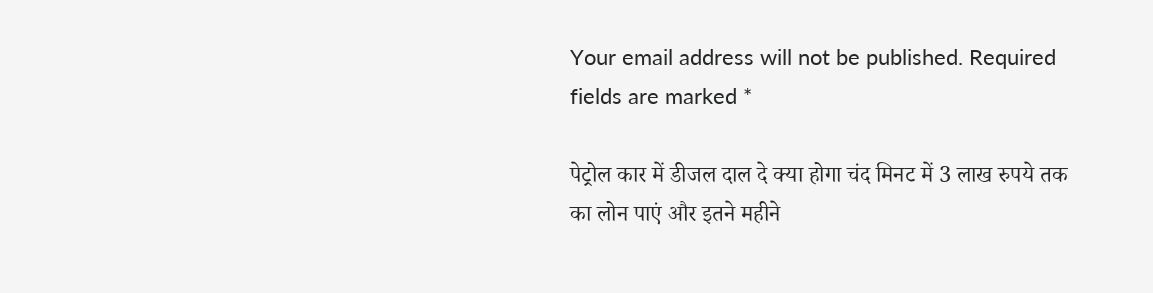Your email address will not be published. Required fields are marked *

पेट्रोल कार में डीजल दाल दे क्या होगा चंद मिनट में 3 लाख रुपये तक का लोन पाएं और इतने महीने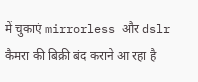में चुकाएं mirrorless और dslr कैमरा की बिक्री बंद कराने आ रहा है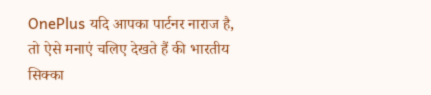OnePlus यदि आपका पार्टनर नाराज है, तो ऐसे मनाएं चलिए देखते हैं की भारतीय सिक्का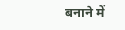बनाने में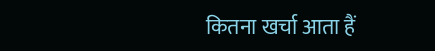कितना खर्चा आता हैं